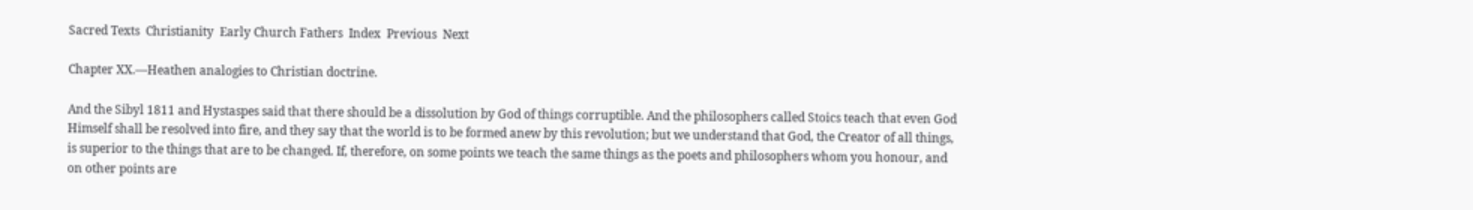Sacred Texts  Christianity  Early Church Fathers  Index  Previous  Next

Chapter XX.—Heathen analogies to Christian doctrine.

And the Sibyl 1811 and Hystaspes said that there should be a dissolution by God of things corruptible. And the philosophers called Stoics teach that even God Himself shall be resolved into fire, and they say that the world is to be formed anew by this revolution; but we understand that God, the Creator of all things, is superior to the things that are to be changed. If, therefore, on some points we teach the same things as the poets and philosophers whom you honour, and on other points are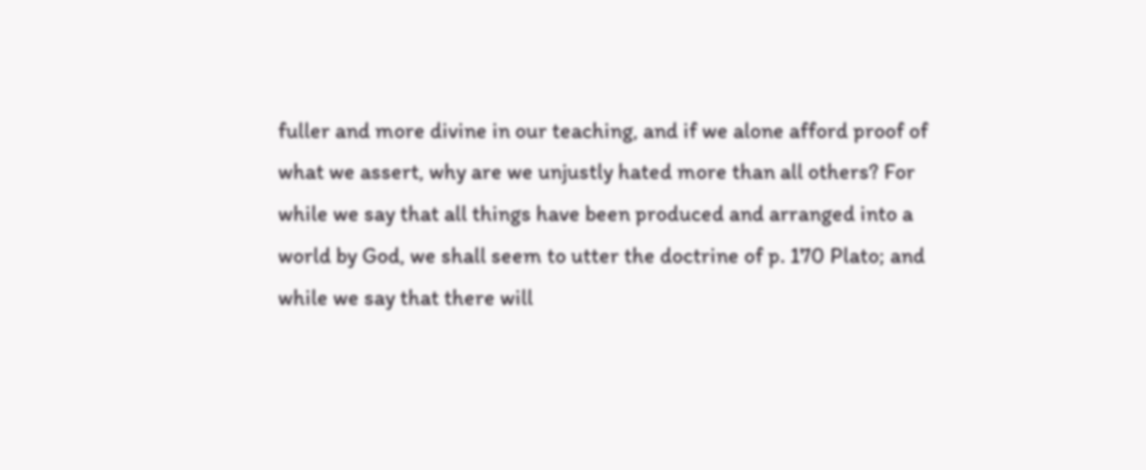fuller and more divine in our teaching, and if we alone afford proof of what we assert, why are we unjustly hated more than all others? For while we say that all things have been produced and arranged into a world by God, we shall seem to utter the doctrine of p. 170 Plato; and while we say that there will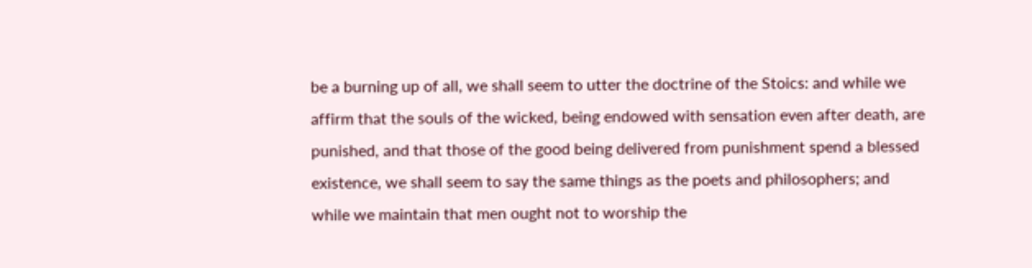be a burning up of all, we shall seem to utter the doctrine of the Stoics: and while we affirm that the souls of the wicked, being endowed with sensation even after death, are punished, and that those of the good being delivered from punishment spend a blessed existence, we shall seem to say the same things as the poets and philosophers; and while we maintain that men ought not to worship the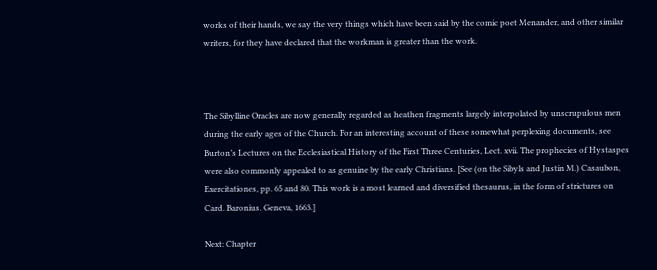works of their hands, we say the very things which have been said by the comic poet Menander, and other similar writers, for they have declared that the workman is greater than the work.



The Sibylline Oracles are now generally regarded as heathen fragments largely interpolated by unscrupulous men during the early ages of the Church. For an interesting account of these somewhat perplexing documents, see Burton’s Lectures on the Ecclesiastical History of the First Three Centuries, Lect. xvii. The prophecies of Hystaspes were also commonly appealed to as genuine by the early Christians. [See (on the Sibyls and Justin M.) Casaubon, Exercitationes, pp. 65 and 80. This work is a most learned and diversified thesaurus, in the form of strictures on Card. Baronius. Geneva, 1663.]

Next: Chapter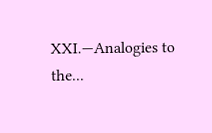XXI.—Analogies to the...